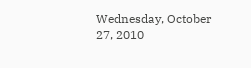Wednesday, October 27, 2010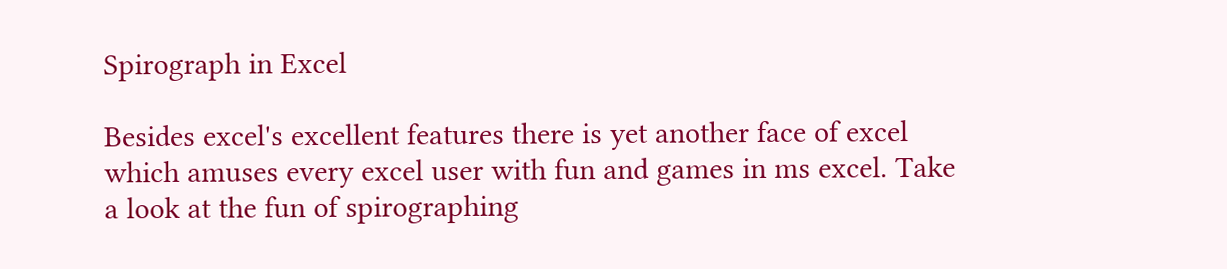Spirograph in Excel

Besides excel's excellent features there is yet another face of excel which amuses every excel user with fun and games in ms excel. Take a look at the fun of spirographing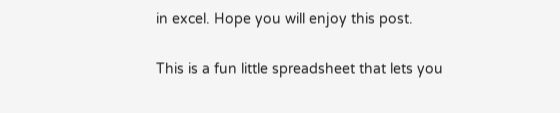in excel. Hope you will enjoy this post.

This is a fun little spreadsheet that lets you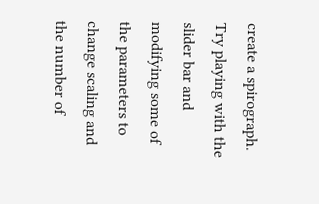create a spirograph. Try playing with the slider bar and modifying some of the parameters to change scaling and the number of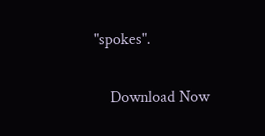"spokes".

    Download Now